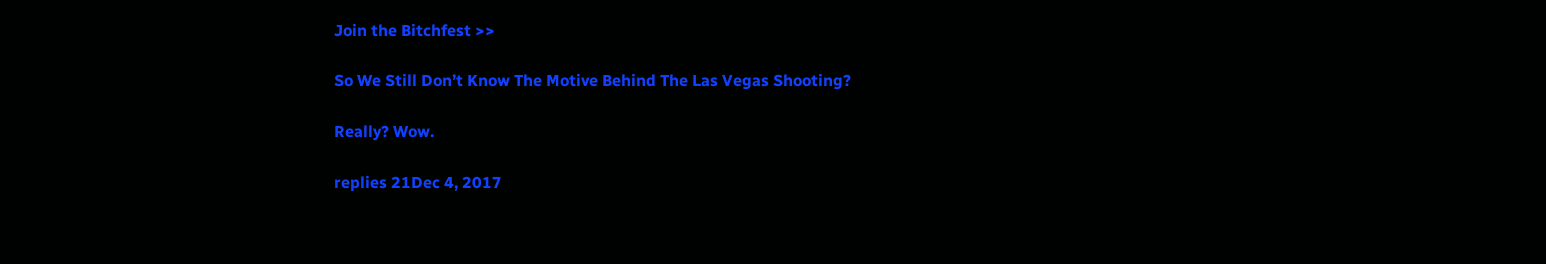Join the Bitchfest >>

So We Still Don’t Know The Motive Behind The Las Vegas Shooting?

Really? Wow.

replies 21Dec 4, 2017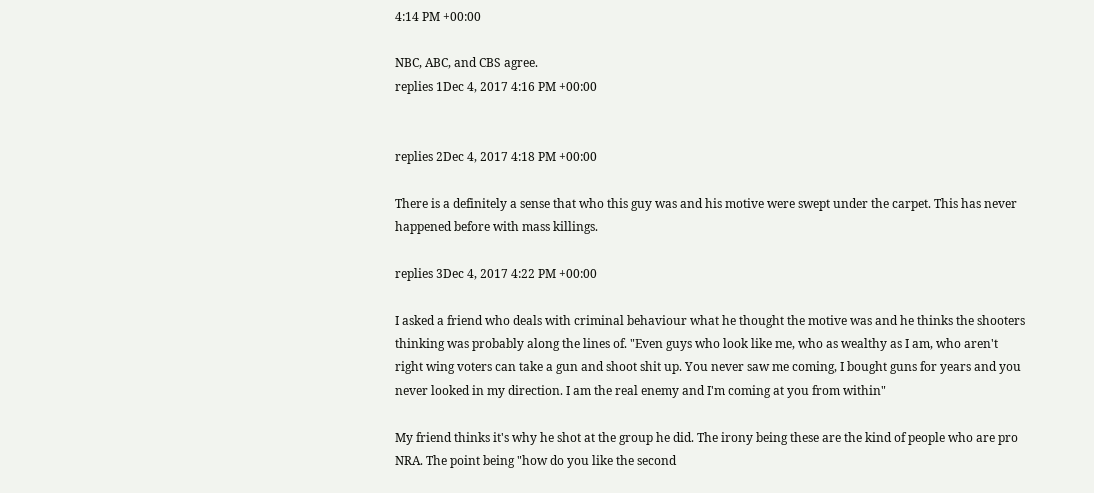4:14 PM +00:00

NBC, ABC, and CBS agree.
replies 1Dec 4, 2017 4:16 PM +00:00


replies 2Dec 4, 2017 4:18 PM +00:00

There is a definitely a sense that who this guy was and his motive were swept under the carpet. This has never happened before with mass killings.

replies 3Dec 4, 2017 4:22 PM +00:00

I asked a friend who deals with criminal behaviour what he thought the motive was and he thinks the shooters thinking was probably along the lines of. "Even guys who look like me, who as wealthy as I am, who aren't right wing voters can take a gun and shoot shit up. You never saw me coming, I bought guns for years and you never looked in my direction. I am the real enemy and I'm coming at you from within"

My friend thinks it's why he shot at the group he did. The irony being these are the kind of people who are pro NRA. The point being "how do you like the second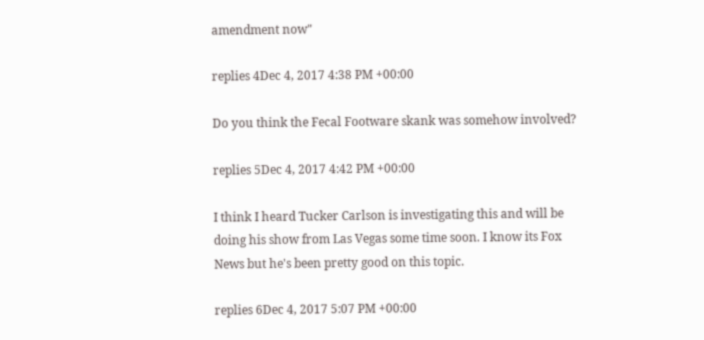amendment now"

replies 4Dec 4, 2017 4:38 PM +00:00

Do you think the Fecal Footware skank was somehow involved?

replies 5Dec 4, 2017 4:42 PM +00:00

I think I heard Tucker Carlson is investigating this and will be doing his show from Las Vegas some time soon. I know its Fox News but he's been pretty good on this topic.

replies 6Dec 4, 2017 5:07 PM +00:00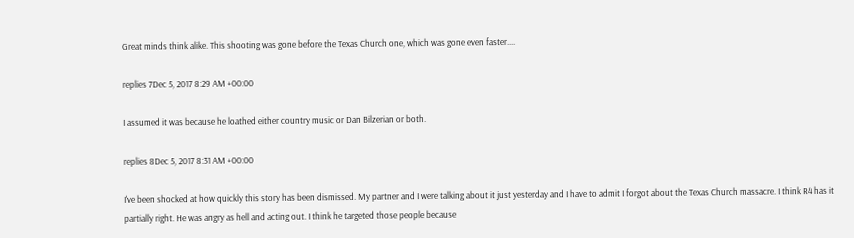Great minds think alike. This shooting was gone before the Texas Church one, which was gone even faster....

replies 7Dec 5, 2017 8:29 AM +00:00

I assumed it was because he loathed either country music or Dan Bilzerian or both.

replies 8Dec 5, 2017 8:31 AM +00:00

I've been shocked at how quickly this story has been dismissed. My partner and I were talking about it just yesterday and I have to admit I forgot about the Texas Church massacre. I think R4 has it partially right. He was angry as hell and acting out. I think he targeted those people because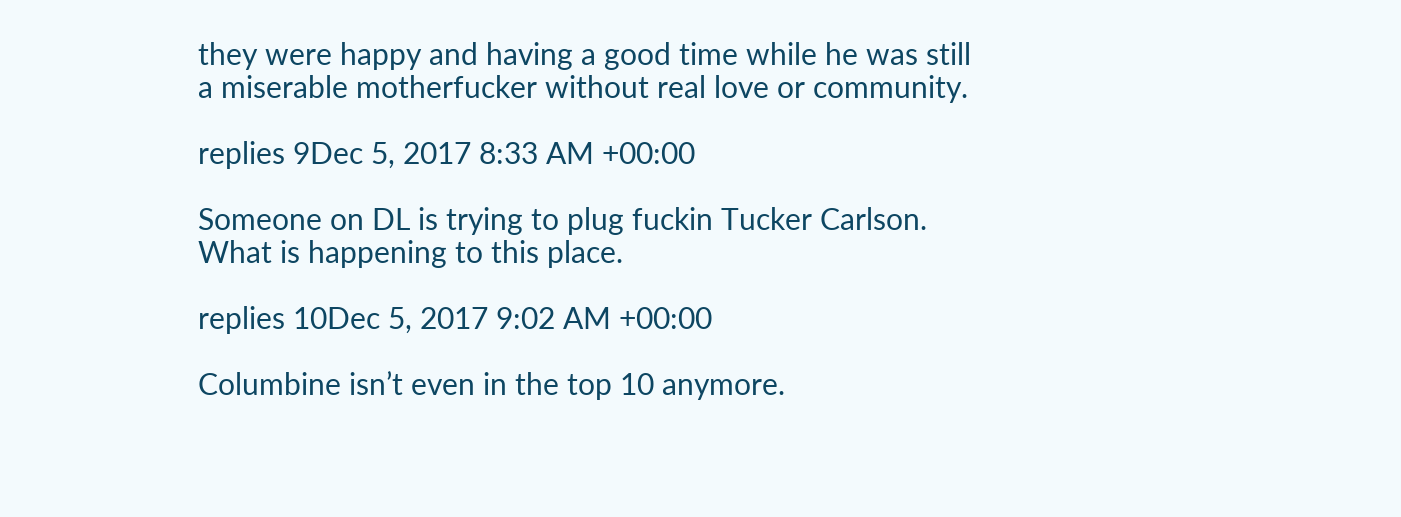they were happy and having a good time while he was still a miserable motherfucker without real love or community.

replies 9Dec 5, 2017 8:33 AM +00:00

Someone on DL is trying to plug fuckin Tucker Carlson. What is happening to this place.

replies 10Dec 5, 2017 9:02 AM +00:00

Columbine isn’t even in the top 10 anymore.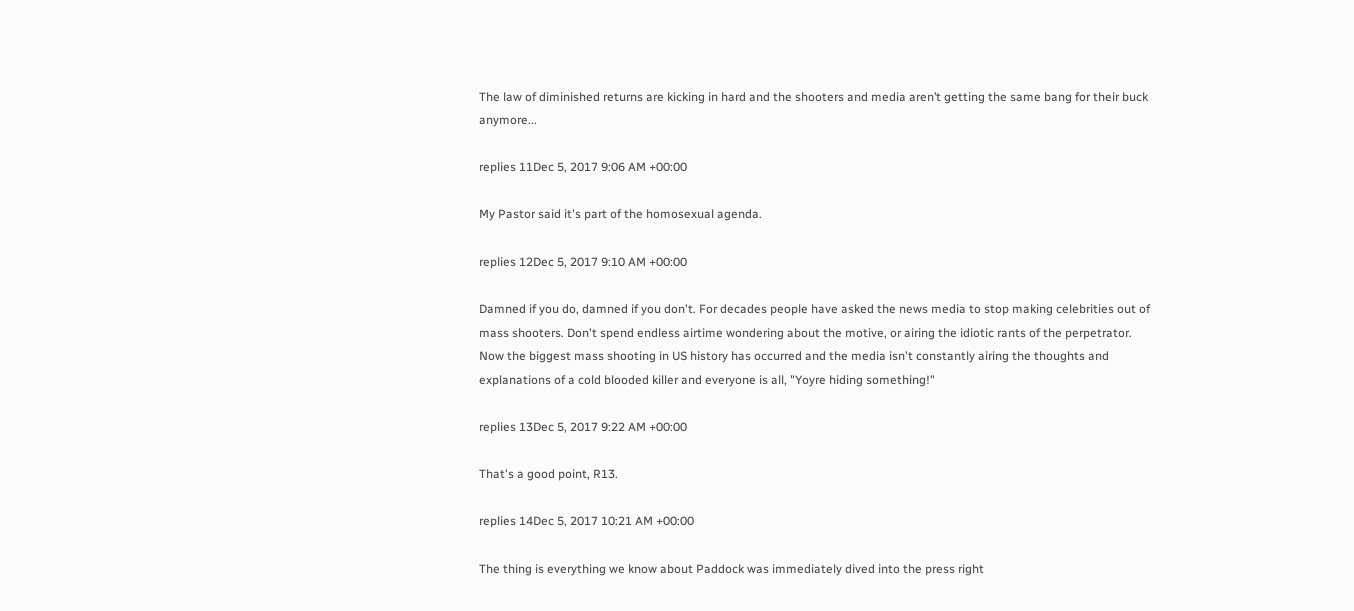The law of diminished returns are kicking in hard and the shooters and media aren’t getting the same bang for their buck anymore...

replies 11Dec 5, 2017 9:06 AM +00:00

My Pastor said it's part of the homosexual agenda.

replies 12Dec 5, 2017 9:10 AM +00:00

Damned if you do, damned if you don't. For decades people have asked the news media to stop making celebrities out of mass shooters. Don't spend endless airtime wondering about the motive, or airing the idiotic rants of the perpetrator. Now the biggest mass shooting in US history has occurred and the media isn't constantly airing the thoughts and explanations of a cold blooded killer and everyone is all, "Yoyre hiding something!"

replies 13Dec 5, 2017 9:22 AM +00:00

That's a good point, R13.

replies 14Dec 5, 2017 10:21 AM +00:00

The thing is everything we know about Paddock was immediately dived into the press right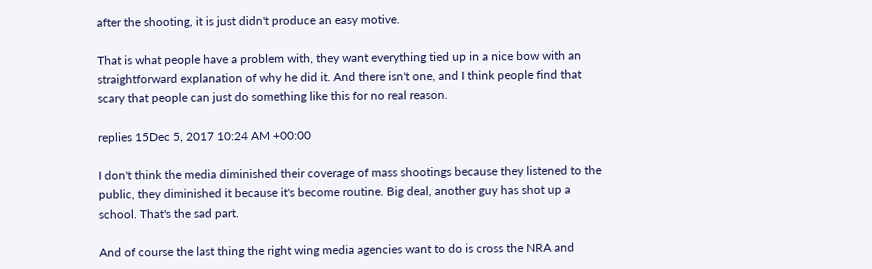after the shooting, it is just didn't produce an easy motive.

That is what people have a problem with, they want everything tied up in a nice bow with an straightforward explanation of why he did it. And there isn't one, and I think people find that scary that people can just do something like this for no real reason.

replies 15Dec 5, 2017 10:24 AM +00:00

I don't think the media diminished their coverage of mass shootings because they listened to the public, they diminished it because it's become routine. Big deal, another guy has shot up a school. That's the sad part.

And of course the last thing the right wing media agencies want to do is cross the NRA and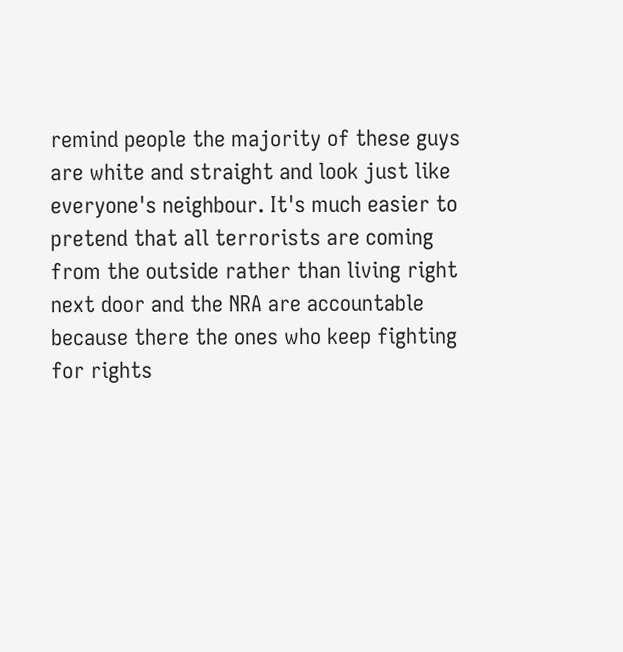remind people the majority of these guys are white and straight and look just like everyone's neighbour. It's much easier to pretend that all terrorists are coming from the outside rather than living right next door and the NRA are accountable because there the ones who keep fighting for rights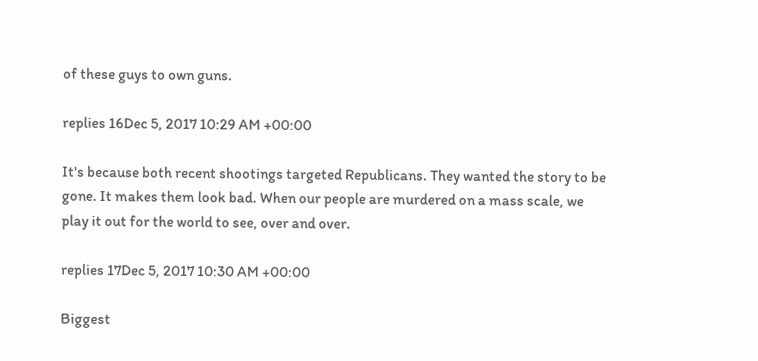of these guys to own guns.

replies 16Dec 5, 2017 10:29 AM +00:00

It's because both recent shootings targeted Republicans. They wanted the story to be gone. It makes them look bad. When our people are murdered on a mass scale, we play it out for the world to see, over and over.

replies 17Dec 5, 2017 10:30 AM +00:00

Biggest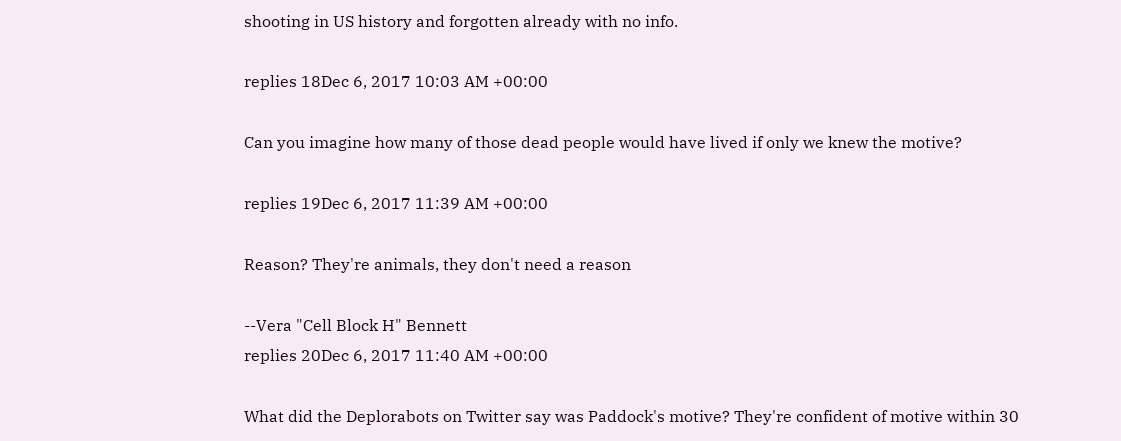shooting in US history and forgotten already with no info.

replies 18Dec 6, 2017 10:03 AM +00:00

Can you imagine how many of those dead people would have lived if only we knew the motive?

replies 19Dec 6, 2017 11:39 AM +00:00

Reason? They're animals, they don't need a reason

--Vera "Cell Block H" Bennett
replies 20Dec 6, 2017 11:40 AM +00:00

What did the Deplorabots on Twitter say was Paddock's motive? They're confident of motive within 30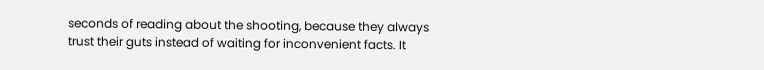seconds of reading about the shooting, because they always trust their guts instead of waiting for inconvenient facts. It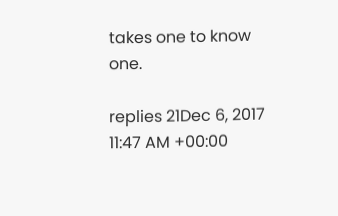takes one to know one.

replies 21Dec 6, 2017 11:47 AM +00:00